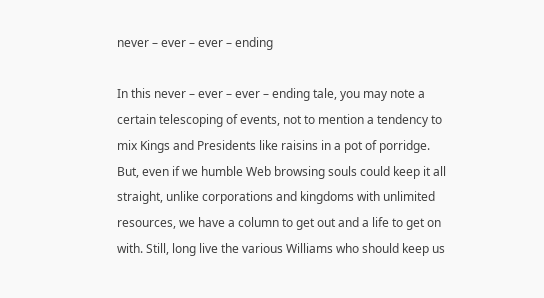never – ever – ever – ending

In this never – ever – ever – ending tale, you may note a certain telescoping of events, not to mention a tendency to mix Kings and Presidents like raisins in a pot of porridge. But, even if we humble Web browsing souls could keep it all straight, unlike corporations and kingdoms with unlimited resources, we have a column to get out and a life to get on with. Still, long live the various Williams who should keep us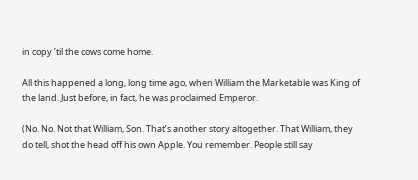in copy ’til the cows come home.

All this happened a long, long time ago, when William the Marketable was King of the land. Just before, in fact, he was proclaimed Emperor.

(No. No. Not that William, Son. That’s another story altogether. That William, they do tell, shot the head off his own Apple. You remember. People still say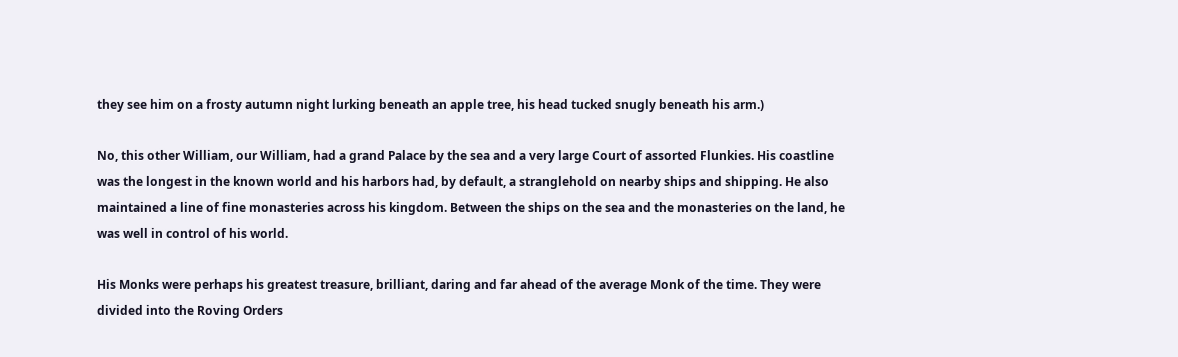they see him on a frosty autumn night lurking beneath an apple tree, his head tucked snugly beneath his arm.)

No, this other William, our William, had a grand Palace by the sea and a very large Court of assorted Flunkies. His coastline was the longest in the known world and his harbors had, by default, a stranglehold on nearby ships and shipping. He also maintained a line of fine monasteries across his kingdom. Between the ships on the sea and the monasteries on the land, he was well in control of his world.

His Monks were perhaps his greatest treasure, brilliant, daring and far ahead of the average Monk of the time. They were divided into the Roving Orders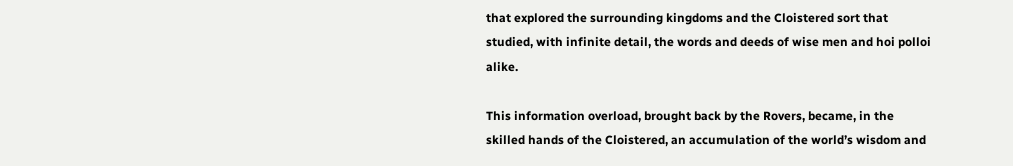that explored the surrounding kingdoms and the Cloistered sort that studied, with infinite detail, the words and deeds of wise men and hoi polloi alike.

This information overload, brought back by the Rovers, became, in the skilled hands of the Cloistered, an accumulation of the world’s wisdom and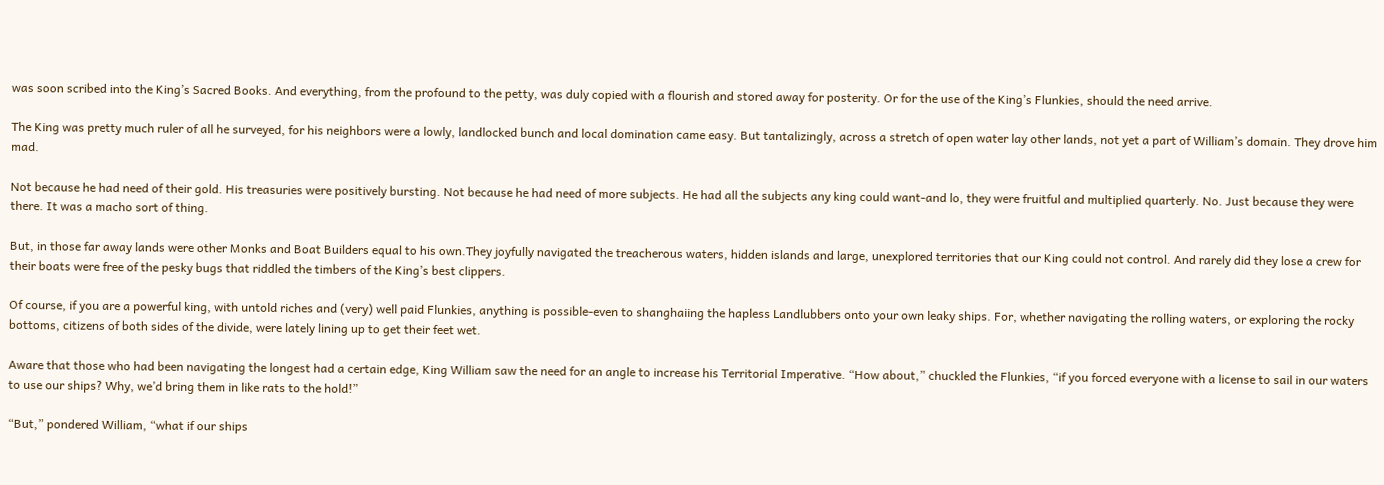was soon scribed into the King’s Sacred Books. And everything, from the profound to the petty, was duly copied with a flourish and stored away for posterity. Or for the use of the King’s Flunkies, should the need arrive.

The King was pretty much ruler of all he surveyed, for his neighbors were a lowly, landlocked bunch and local domination came easy. But tantalizingly, across a stretch of open water lay other lands, not yet a part of William’s domain. They drove him mad.

Not because he had need of their gold. His treasuries were positively bursting. Not because he had need of more subjects. He had all the subjects any king could want-and lo, they were fruitful and multiplied quarterly. No. Just because they were there. It was a macho sort of thing.

But, in those far away lands were other Monks and Boat Builders equal to his own.They joyfully navigated the treacherous waters, hidden islands and large, unexplored territories that our King could not control. And rarely did they lose a crew for their boats were free of the pesky bugs that riddled the timbers of the King’s best clippers.

Of course, if you are a powerful king, with untold riches and (very) well paid Flunkies, anything is possible-even to shanghaiing the hapless Landlubbers onto your own leaky ships. For, whether navigating the rolling waters, or exploring the rocky bottoms, citizens of both sides of the divide, were lately lining up to get their feet wet.

Aware that those who had been navigating the longest had a certain edge, King William saw the need for an angle to increase his Territorial Imperative. “How about,” chuckled the Flunkies, “if you forced everyone with a license to sail in our waters to use our ships? Why, we’d bring them in like rats to the hold!”

“But,” pondered William, “what if our ships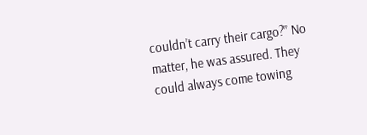couldn’t carry their cargo?” No matter, he was assured. They could always come towing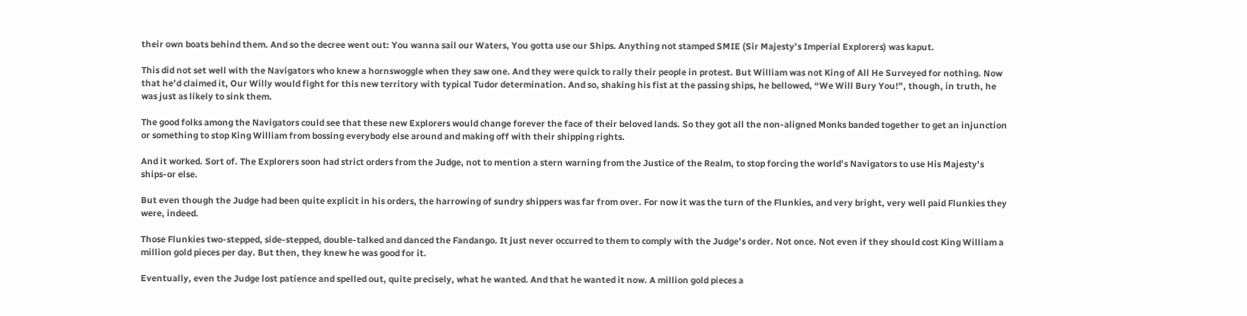their own boats behind them. And so the decree went out: You wanna sail our Waters, You gotta use our Ships. Anything not stamped SMIE (Sir Majesty’s Imperial Explorers) was kaput.

This did not set well with the Navigators who knew a hornswoggle when they saw one. And they were quick to rally their people in protest. But William was not King of All He Surveyed for nothing. Now that he’d claimed it, Our Willy would fight for this new territory with typical Tudor determination. And so, shaking his fist at the passing ships, he bellowed, “We Will Bury You!”, though, in truth, he was just as likely to sink them.

The good folks among the Navigators could see that these new Explorers would change forever the face of their beloved lands. So they got all the non-aligned Monks banded together to get an injunction or something to stop King William from bossing everybody else around and making off with their shipping rights.

And it worked. Sort of. The Explorers soon had strict orders from the Judge, not to mention a stern warning from the Justice of the Realm, to stop forcing the world’s Navigators to use His Majesty’s ships-or else.

But even though the Judge had been quite explicit in his orders, the harrowing of sundry shippers was far from over. For now it was the turn of the Flunkies, and very bright, very well paid Flunkies they were, indeed.

Those Flunkies two-stepped, side-stepped, double-talked and danced the Fandango. It just never occurred to them to comply with the Judge’s order. Not once. Not even if they should cost King William a million gold pieces per day. But then, they knew he was good for it.

Eventually, even the Judge lost patience and spelled out, quite precisely, what he wanted. And that he wanted it now. A million gold pieces a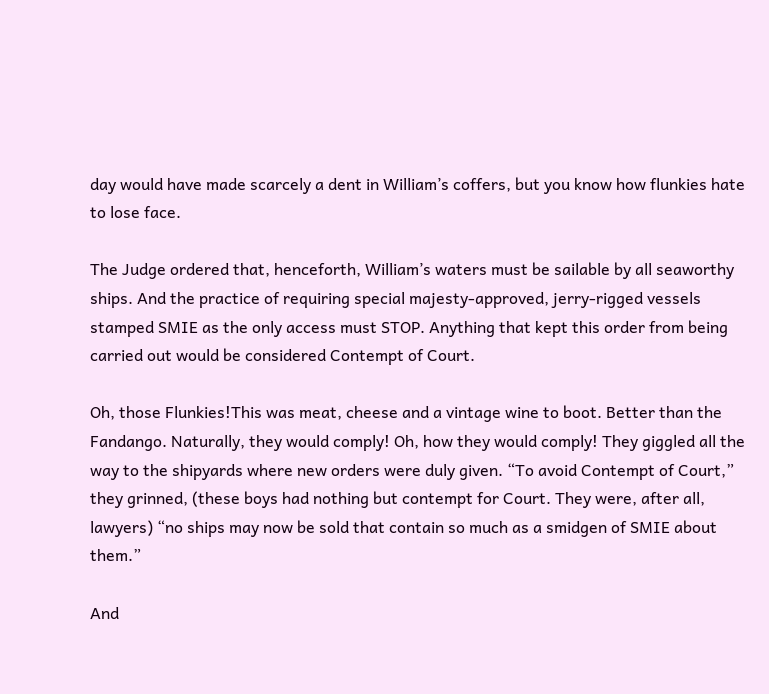day would have made scarcely a dent in William’s coffers, but you know how flunkies hate to lose face.

The Judge ordered that, henceforth, William’s waters must be sailable by all seaworthy ships. And the practice of requiring special majesty-approved, jerry-rigged vessels stamped SMIE as the only access must STOP. Anything that kept this order from being carried out would be considered Contempt of Court.

Oh, those Flunkies!This was meat, cheese and a vintage wine to boot. Better than the Fandango. Naturally, they would comply! Oh, how they would comply! They giggled all the way to the shipyards where new orders were duly given. “To avoid Contempt of Court,” they grinned, (these boys had nothing but contempt for Court. They were, after all, lawyers) “no ships may now be sold that contain so much as a smidgen of SMIE about them.”

And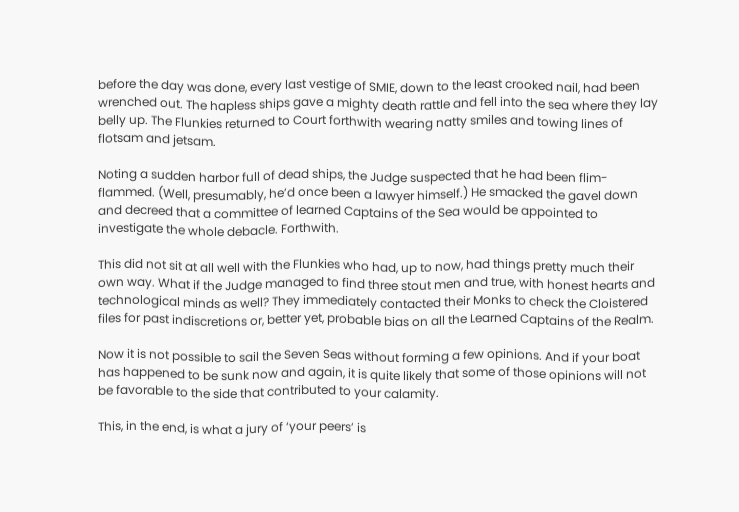before the day was done, every last vestige of SMIE, down to the least crooked nail, had been wrenched out. The hapless ships gave a mighty death rattle and fell into the sea where they lay belly up. The Flunkies returned to Court forthwith wearing natty smiles and towing lines of flotsam and jetsam.

Noting a sudden harbor full of dead ships, the Judge suspected that he had been flim-flammed. (Well, presumably, he’d once been a lawyer himself.) He smacked the gavel down and decreed that a committee of learned Captains of the Sea would be appointed to investigate the whole debacle. Forthwith.

This did not sit at all well with the Flunkies who had, up to now, had things pretty much their own way. What if the Judge managed to find three stout men and true, with honest hearts and technological minds as well? They immediately contacted their Monks to check the Cloistered files for past indiscretions or, better yet, probable bias on all the Learned Captains of the Realm.

Now it is not possible to sail the Seven Seas without forming a few opinions. And if your boat has happened to be sunk now and again, it is quite likely that some of those opinions will not be favorable to the side that contributed to your calamity.

This, in the end, is what a jury of ‘your peers’ is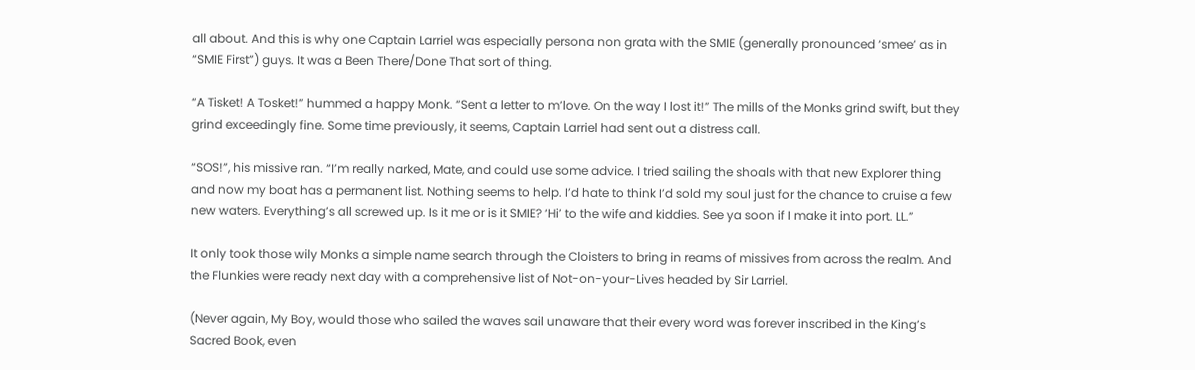all about. And this is why one Captain Larriel was especially persona non grata with the SMIE (generally pronounced ‘smee’ as in “SMIE First”) guys. It was a Been There/Done That sort of thing.

“A Tisket! A Tosket!” hummed a happy Monk. “Sent a letter to m’love. On the way I lost it!” The mills of the Monks grind swift, but they grind exceedingly fine. Some time previously, it seems, Captain Larriel had sent out a distress call.

“SOS!”, his missive ran. “I’m really narked, Mate, and could use some advice. I tried sailing the shoals with that new Explorer thing and now my boat has a permanent list. Nothing seems to help. I’d hate to think I’d sold my soul just for the chance to cruise a few new waters. Everything’s all screwed up. Is it me or is it SMIE? ‘Hi’ to the wife and kiddies. See ya soon if I make it into port. LL.”

It only took those wily Monks a simple name search through the Cloisters to bring in reams of missives from across the realm. And the Flunkies were ready next day with a comprehensive list of Not-on-your-Lives headed by Sir Larriel.

(Never again, My Boy, would those who sailed the waves sail unaware that their every word was forever inscribed in the King’s Sacred Book, even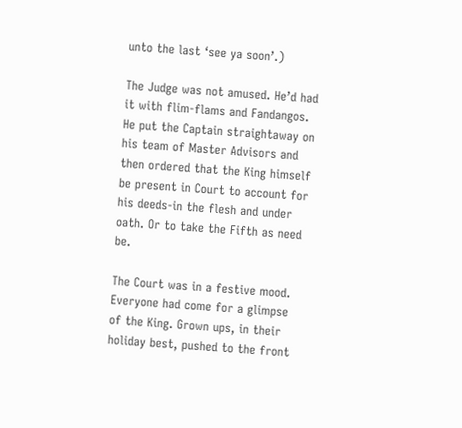unto the last ‘see ya soon’.)

The Judge was not amused. He’d had it with flim-flams and Fandangos. He put the Captain straightaway on his team of Master Advisors and then ordered that the King himself be present in Court to account for his deeds-in the flesh and under oath. Or to take the Fifth as need be.

The Court was in a festive mood. Everyone had come for a glimpse of the King. Grown ups, in their holiday best, pushed to the front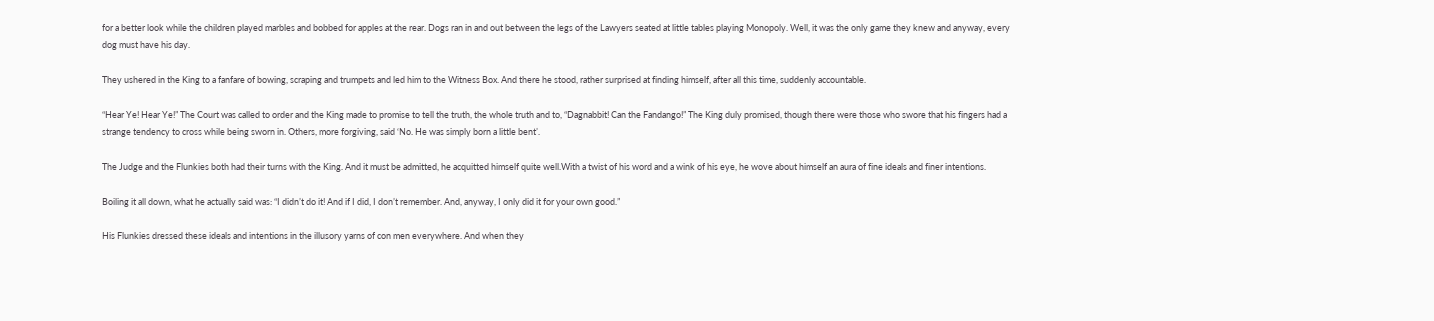for a better look while the children played marbles and bobbed for apples at the rear. Dogs ran in and out between the legs of the Lawyers seated at little tables playing Monopoly. Well, it was the only game they knew and anyway, every dog must have his day.

They ushered in the King to a fanfare of bowing, scraping and trumpets and led him to the Witness Box. And there he stood, rather surprised at finding himself, after all this time, suddenly accountable.

“Hear Ye! Hear Ye!” The Court was called to order and the King made to promise to tell the truth, the whole truth and to, “Dagnabbit! Can the Fandango!” The King duly promised, though there were those who swore that his fingers had a strange tendency to cross while being sworn in. Others, more forgiving, said ‘No. He was simply born a little bent’.

The Judge and the Flunkies both had their turns with the King. And it must be admitted, he acquitted himself quite well.With a twist of his word and a wink of his eye, he wove about himself an aura of fine ideals and finer intentions.

Boiling it all down, what he actually said was: “I didn’t do it! And if I did, I don’t remember. And, anyway, I only did it for your own good.”

His Flunkies dressed these ideals and intentions in the illusory yarns of con men everywhere. And when they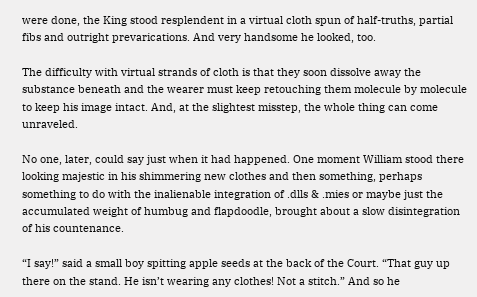were done, the King stood resplendent in a virtual cloth spun of half-truths, partial fibs and outright prevarications. And very handsome he looked, too.

The difficulty with virtual strands of cloth is that they soon dissolve away the substance beneath and the wearer must keep retouching them molecule by molecule to keep his image intact. And, at the slightest misstep, the whole thing can come unraveled.

No one, later, could say just when it had happened. One moment William stood there looking majestic in his shimmering new clothes and then something, perhaps something to do with the inalienable integration of .dlls & .mies or maybe just the accumulated weight of humbug and flapdoodle, brought about a slow disintegration of his countenance.

“I say!” said a small boy spitting apple seeds at the back of the Court. “That guy up there on the stand. He isn’t wearing any clothes! Not a stitch.” And so he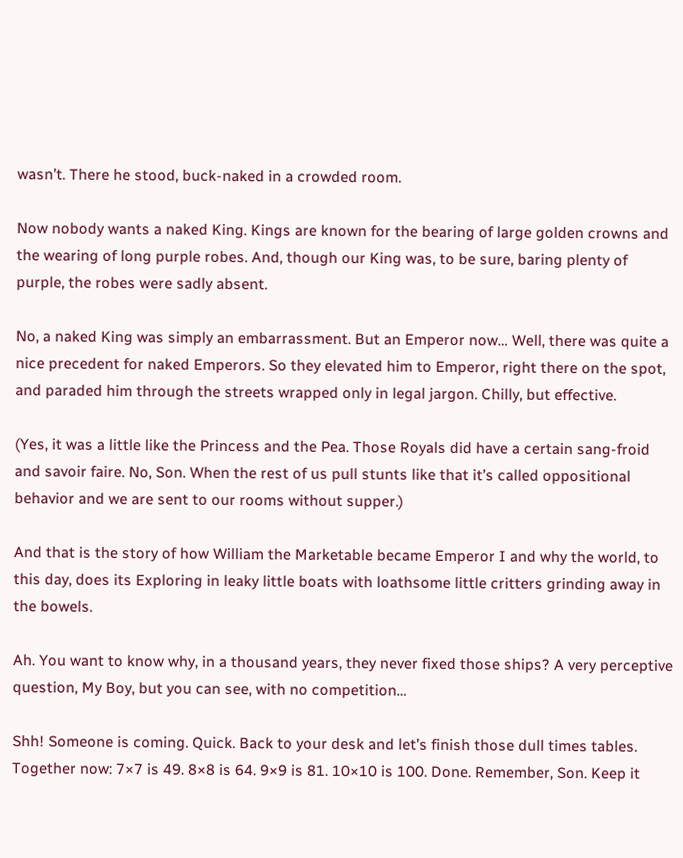wasn’t. There he stood, buck-naked in a crowded room.

Now nobody wants a naked King. Kings are known for the bearing of large golden crowns and the wearing of long purple robes. And, though our King was, to be sure, baring plenty of purple, the robes were sadly absent.

No, a naked King was simply an embarrassment. But an Emperor now… Well, there was quite a nice precedent for naked Emperors. So they elevated him to Emperor, right there on the spot, and paraded him through the streets wrapped only in legal jargon. Chilly, but effective.

(Yes, it was a little like the Princess and the Pea. Those Royals did have a certain sang-froid and savoir faire. No, Son. When the rest of us pull stunts like that it’s called oppositional behavior and we are sent to our rooms without supper.)

And that is the story of how William the Marketable became Emperor I and why the world, to this day, does its Exploring in leaky little boats with loathsome little critters grinding away in the bowels.

Ah. You want to know why, in a thousand years, they never fixed those ships? A very perceptive question, My Boy, but you can see, with no competition…

Shh! Someone is coming. Quick. Back to your desk and let’s finish those dull times tables. Together now: 7×7 is 49. 8×8 is 64. 9×9 is 81. 10×10 is 100. Done. Remember, Son. Keep it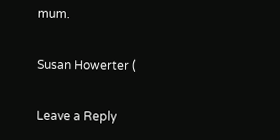mum.

Susan Howerter (

Leave a Reply